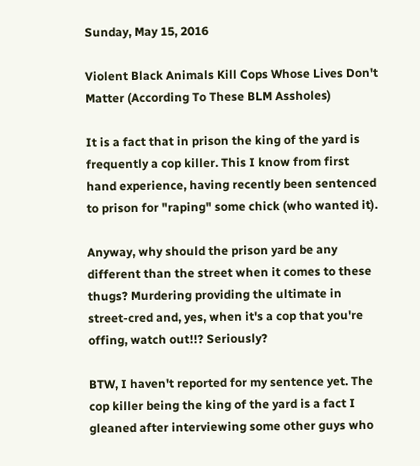Sunday, May 15, 2016

Violent Black Animals Kill Cops Whose Lives Don't Matter (According To These BLM Assholes)

It is a fact that in prison the king of the yard is frequently a cop killer. This I know from first hand experience, having recently been sentenced to prison for "raping" some chick (who wanted it).

Anyway, why should the prison yard be any different than the street when it comes to these thugs? Murdering providing the ultimate in street-cred and, yes, when it's a cop that you're offing, watch out!!? Seriously?

BTW, I haven't reported for my sentence yet. The cop killer being the king of the yard is a fact I gleaned after interviewing some other guys who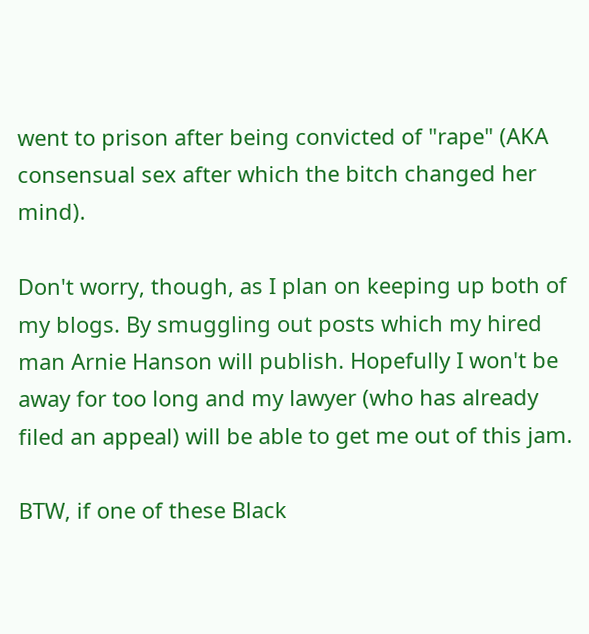went to prison after being convicted of "rape" (AKA consensual sex after which the bitch changed her mind).

Don't worry, though, as I plan on keeping up both of my blogs. By smuggling out posts which my hired man Arnie Hanson will publish. Hopefully I won't be away for too long and my lawyer (who has already filed an appeal) will be able to get me out of this jam.

BTW, if one of these Black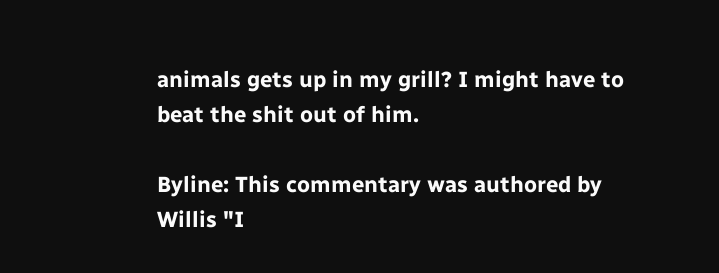animals gets up in my grill? I might have to beat the shit out of him.

Byline: This commentary was authored by Willis "I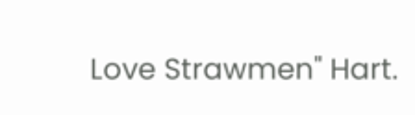Love Strawmen" Hart.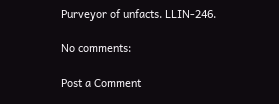Purveyor of unfacts. LLIN-246.

No comments:

Post a Comment